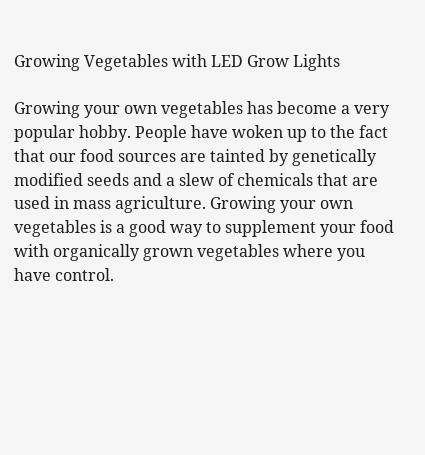Growing Vegetables with LED Grow Lights

Growing your own vegetables has become a very popular hobby. People have woken up to the fact that our food sources are tainted by genetically modified seeds and a slew of chemicals that are used in mass agriculture. Growing your own vegetables is a good way to supplement your food with organically grown vegetables where you have control.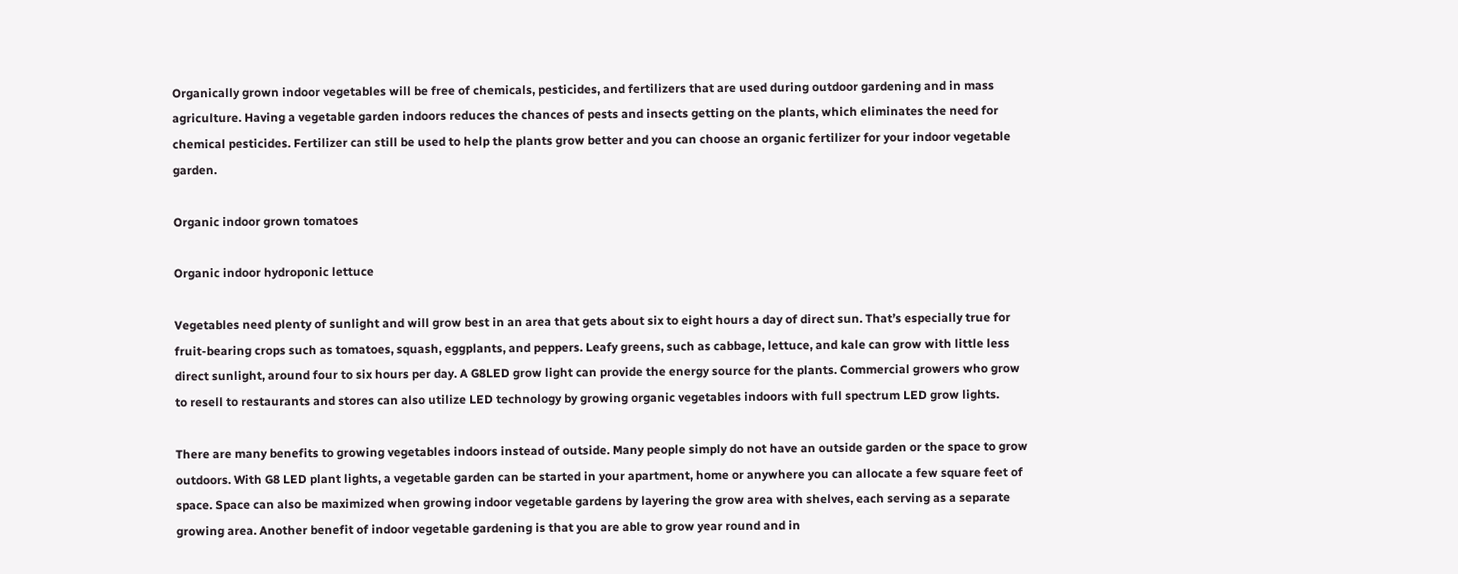Organically grown indoor vegetables will be free of chemicals, pesticides, and fertilizers that are used during outdoor gardening and in mass agriculture. Having a vegetable garden indoors reduces the chances of pests and insects getting on the plants, which eliminates the need for chemical pesticides. Fertilizer can still be used to help the plants grow better and you can choose an organic fertilizer for your indoor vegetable garden.

Organic indoor grown tomatoes

Organic indoor hydroponic lettuce

Vegetables need plenty of sunlight and will grow best in an area that gets about six to eight hours a day of direct sun. That’s especially true for fruit-bearing crops such as tomatoes, squash, eggplants, and peppers. Leafy greens, such as cabbage, lettuce, and kale can grow with little less direct sunlight, around four to six hours per day. A G8LED grow light can provide the energy source for the plants. Commercial growers who grow to resell to restaurants and stores can also utilize LED technology by growing organic vegetables indoors with full spectrum LED grow lights.

There are many benefits to growing vegetables indoors instead of outside. Many people simply do not have an outside garden or the space to grow outdoors. With G8 LED plant lights, a vegetable garden can be started in your apartment, home or anywhere you can allocate a few square feet of space. Space can also be maximized when growing indoor vegetable gardens by layering the grow area with shelves, each serving as a separate growing area. Another benefit of indoor vegetable gardening is that you are able to grow year round and in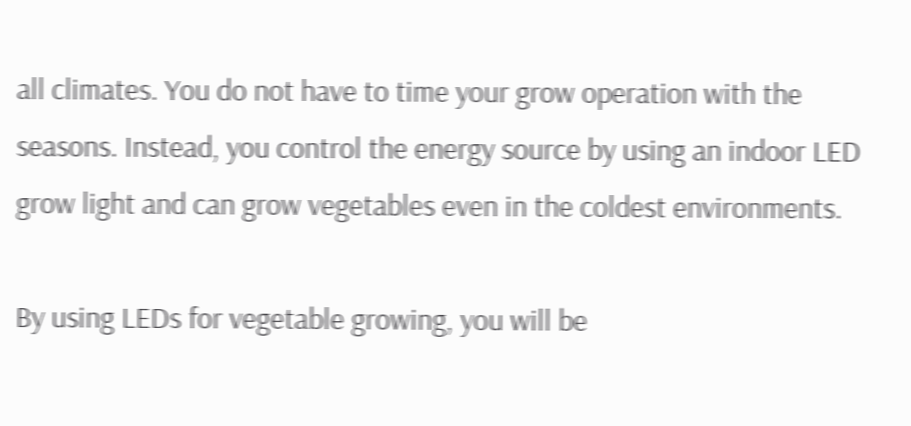all climates. You do not have to time your grow operation with the seasons. Instead, you control the energy source by using an indoor LED grow light and can grow vegetables even in the coldest environments.

By using LEDs for vegetable growing, you will be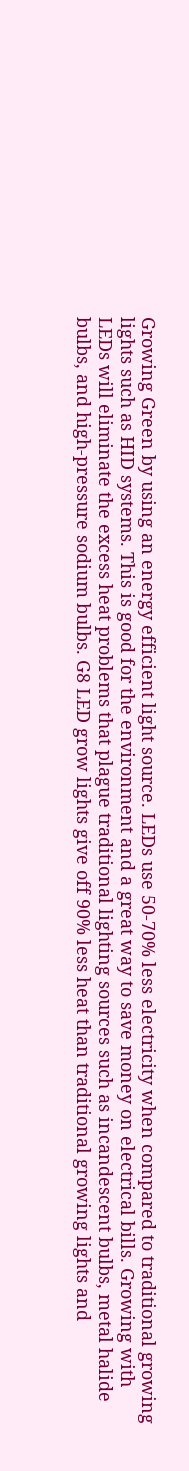Growing Green by using an energy efficient light source. LEDs use 50-70% less electricity when compared to traditional growing lights such as HID systems. This is good for the environment and a great way to save money on electrical bills. Growing with LEDs will eliminate the excess heat problems that plague traditional lighting sources such as incandescent bulbs, metal halide bulbs, and high-pressure sodium bulbs. G8 LED grow lights give off 90% less heat than traditional growing lights and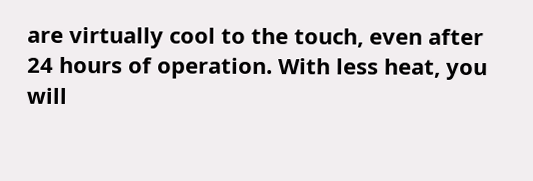are virtually cool to the touch, even after 24 hours of operation. With less heat, you will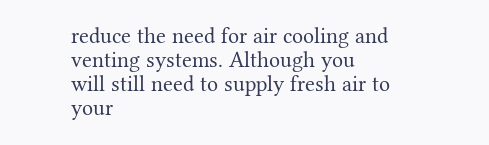reduce the need for air cooling and venting systems. Although you will still need to supply fresh air to your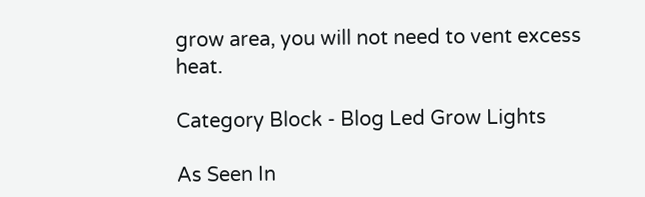grow area, you will not need to vent excess heat.

Category Block - Blog Led Grow Lights

As Seen In